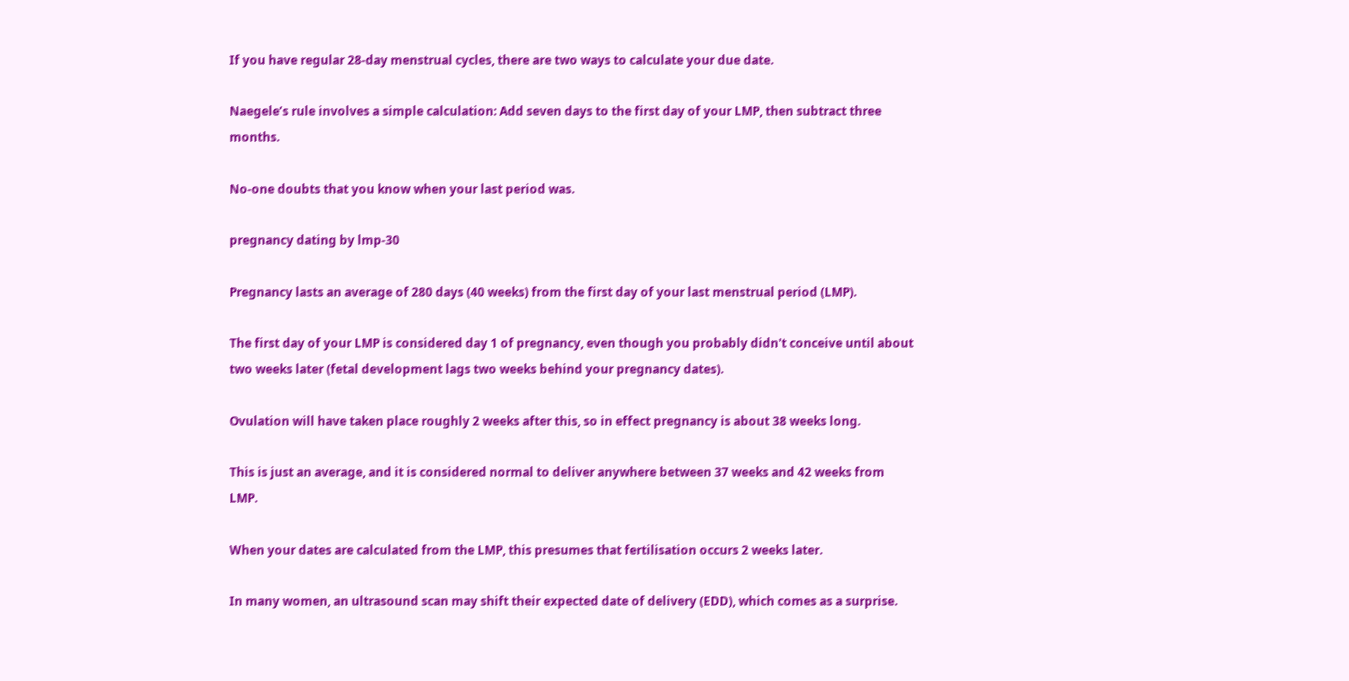If you have regular 28-day menstrual cycles, there are two ways to calculate your due date.

Naegele’s rule involves a simple calculation: Add seven days to the first day of your LMP, then subtract three months.

No-one doubts that you know when your last period was.

pregnancy dating by lmp-30

Pregnancy lasts an average of 280 days (40 weeks) from the first day of your last menstrual period (LMP).

The first day of your LMP is considered day 1 of pregnancy, even though you probably didn't conceive until about two weeks later (fetal development lags two weeks behind your pregnancy dates).

Ovulation will have taken place roughly 2 weeks after this, so in effect pregnancy is about 38 weeks long.

This is just an average, and it is considered normal to deliver anywhere between 37 weeks and 42 weeks from LMP.

When your dates are calculated from the LMP, this presumes that fertilisation occurs 2 weeks later.

In many women, an ultrasound scan may shift their expected date of delivery (EDD), which comes as a surprise.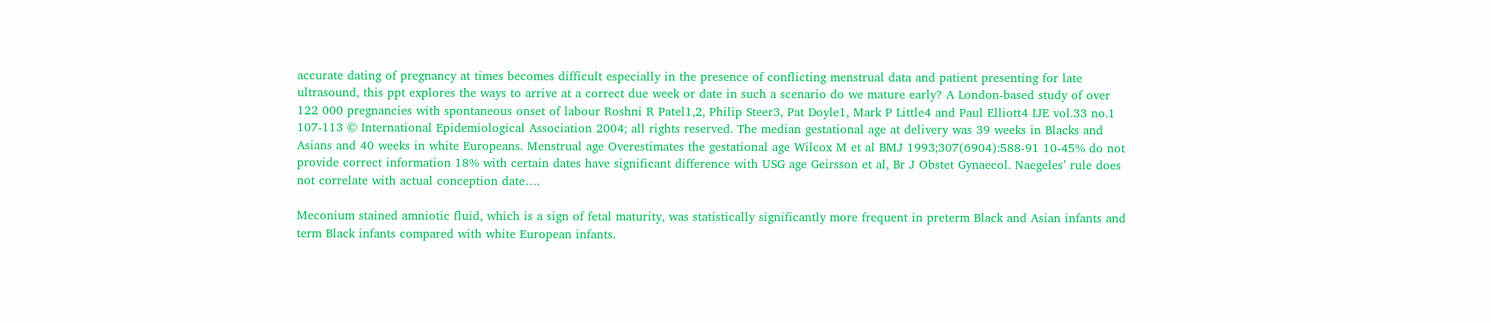accurate dating of pregnancy at times becomes difficult especially in the presence of conflicting menstrual data and patient presenting for late ultrasound, this ppt explores the ways to arrive at a correct due week or date in such a scenario do we mature early? A London-based study of over 122 000 pregnancies with spontaneous onset of labour Roshni R Patel1,2, Philip Steer3, Pat Doyle1, Mark P Little4 and Paul Elliott4 IJE vol.33 no.1 107-113 © International Epidemiological Association 2004; all rights reserved. The median gestational age at delivery was 39 weeks in Blacks and Asians and 40 weeks in white Europeans. Menstrual age Overestimates the gestational age Wilcox M et al BMJ 1993;307(6904):588-91 10-45% do not provide correct information 18% with certain dates have significant difference with USG age Geirsson et al, Br J Obstet Gynaecol. Naegeles’ rule does not correlate with actual conception date….

Meconium stained amniotic fluid, which is a sign of fetal maturity, was statistically significantly more frequent in preterm Black and Asian infants and term Black infants compared with white European infants.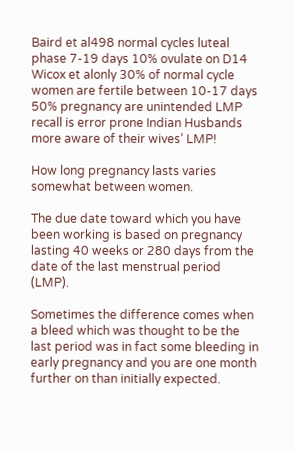Baird et al498 normal cycles luteal phase 7-19 days 10% ovulate on D14 Wicox et alonly 30% of normal cycle women are fertile between 10-17 days 50% pregnancy are unintended LMP recall is error prone Indian Husbands more aware of their wives’ LMP!

How long pregnancy lasts varies somewhat between women.

The due date toward which you have been working is based on pregnancy lasting 40 weeks or 280 days from the date of the last menstrual period (LMP).

Sometimes the difference comes when a bleed which was thought to be the last period was in fact some bleeding in early pregnancy and you are one month further on than initially expected.